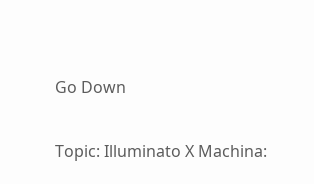Go Down

Topic: Illuminato X Machina: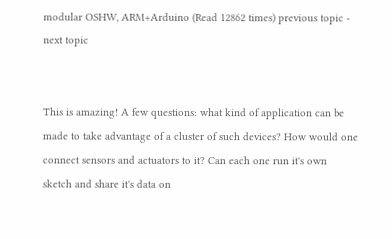modular OSHW, ARM+Arduino (Read 12862 times) previous topic - next topic


This is amazing! A few questions: what kind of application can be made to take advantage of a cluster of such devices? How would one connect sensors and actuators to it? Can each one run it's own sketch and share it's data on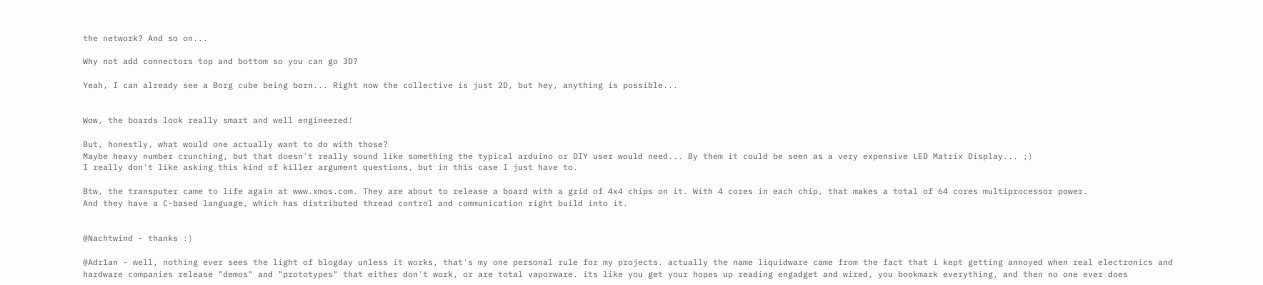the network? And so on...

Why not add connectors top and bottom so you can go 3D?

Yeah, I can already see a Borg cube being born... Right now the collective is just 2D, but hey, anything is possible...


Wow, the boards look really smart and well engineered!

But, honestly, what would one actually want to do with those?
Maybe heavy number crunching, but that doesn't really sound like something the typical arduino or DIY user would need... By them it could be seen as a very expensive LED Matrix Display... ;)
I really don't like asking this kind of killer argument questions, but in this case I just have to.

Btw, the transputer came to life again at www.xmos.com. They are about to release a board with a grid of 4x4 chips on it. With 4 cores in each chip, that makes a total of 64 cores multiprocessor power.
And they have a C-based language, which has distributed thread control and communication right build into it.


@Nachtwind - thanks :)

@Adr1an - well, nothing ever sees the light of blogday unless it works, that's my one personal rule for my projects. actually the name liquidware came from the fact that i kept getting annoyed when real electronics and hardware companies release "demos" and "prototypes" that either don't work, or are total vaporware. its like you get your hopes up reading engadget and wired, you bookmark everything, and then no one ever does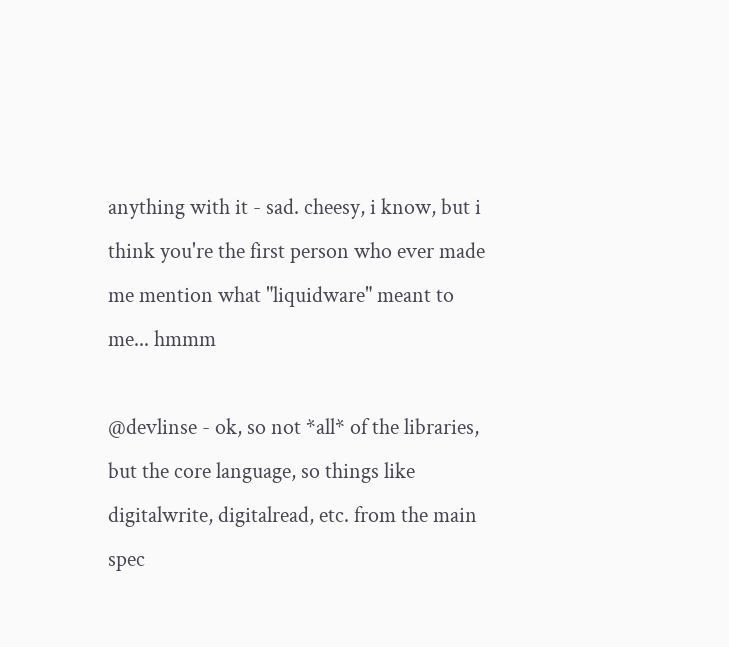anything with it - sad. cheesy, i know, but i think you're the first person who ever made me mention what "liquidware" meant to me... hmmm

@devlinse - ok, so not *all* of the libraries, but the core language, so things like digitalwrite, digitalread, etc. from the main spec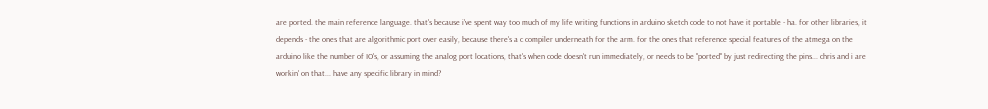are ported. the main reference language. that's because i've spent way too much of my life writing functions in arduino sketch code to not have it portable - ha. for other libraries, it depends - the ones that are algorithmic port over easily, because there's a c compiler underneath for the arm. for the ones that reference special features of the atmega on the arduino like the number of IO's, or assuming the analog port locations, that's when code doesn't run immediately, or needs to be "ported" by just redirecting the pins... chris and i are workin' on that... have any specific library in mind?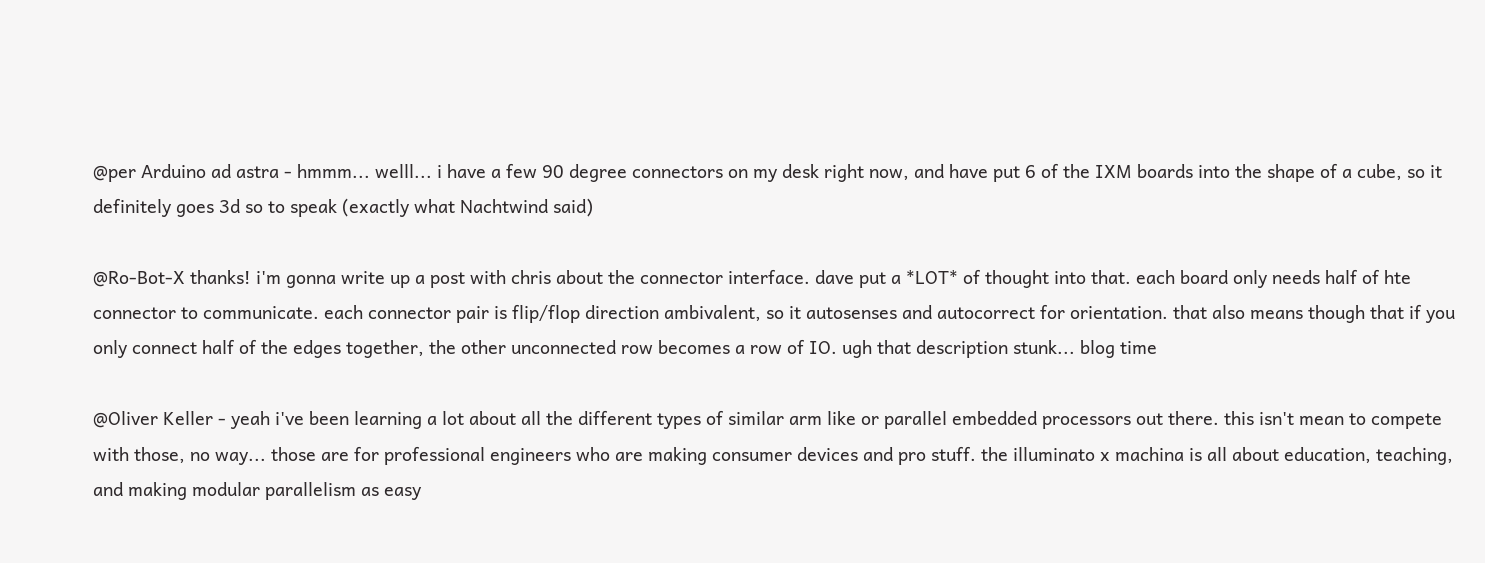@per Arduino ad astra - hmmm... welll... i have a few 90 degree connectors on my desk right now, and have put 6 of the IXM boards into the shape of a cube, so it definitely goes 3d so to speak (exactly what Nachtwind said)

@Ro-Bot-X thanks! i'm gonna write up a post with chris about the connector interface. dave put a *LOT* of thought into that. each board only needs half of hte connector to communicate. each connector pair is flip/flop direction ambivalent, so it autosenses and autocorrect for orientation. that also means though that if you only connect half of the edges together, the other unconnected row becomes a row of IO. ugh that description stunk... blog time

@Oliver Keller - yeah i've been learning a lot about all the different types of similar arm like or parallel embedded processors out there. this isn't mean to compete with those, no way... those are for professional engineers who are making consumer devices and pro stuff. the illuminato x machina is all about education, teaching, and making modular parallelism as easy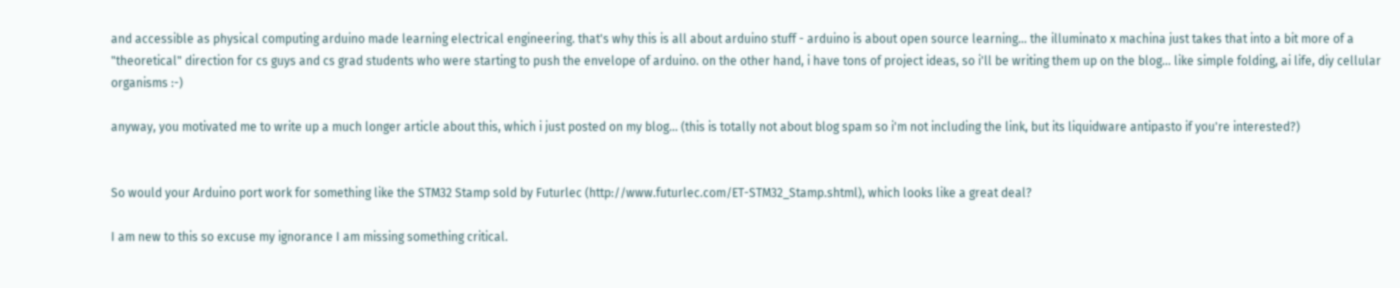and accessible as physical computing arduino made learning electrical engineering. that's why this is all about arduino stuff - arduino is about open source learning... the illuminato x machina just takes that into a bit more of a "theoretical" direction for cs guys and cs grad students who were starting to push the envelope of arduino. on the other hand, i have tons of project ideas, so i'll be writing them up on the blog... like simple folding, ai life, diy cellular organisms :-)

anyway, you motivated me to write up a much longer article about this, which i just posted on my blog... (this is totally not about blog spam so i'm not including the link, but its liquidware antipasto if you're interested?)


So would your Arduino port work for something like the STM32 Stamp sold by Futurlec (http://www.futurlec.com/ET-STM32_Stamp.shtml), which looks like a great deal?

I am new to this so excuse my ignorance I am missing something critical.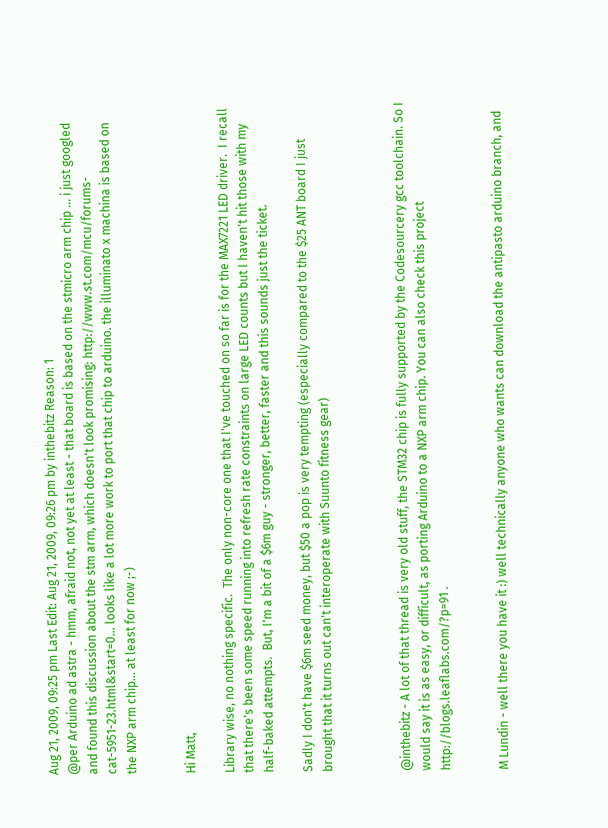Aug 21, 2009, 09:25 pm Last Edit: Aug 21, 2009, 09:26 pm by inthebitz Reason: 1
@per Arduino ad astra - hmm, afraid not, not yet at least - that board is based on the stmicro arm chip ... i just googled and found this discussion about the stm arm, which doesn't look promising: http://www.st.com/mcu/forums-cat-5951-23.html&start=0... looks like a lot more work to port that chip to arduino. the illuminato x machina is based on the NXP arm chip... at least for now ;-)


Hi Matt,

Library wise, no nothing specific.  The only non-core one that I've touched on so far is for the MAX7221 LED driver.  I recall that there's been some speed running into refresh rate constraints on large LED counts but I haven't hit those with my half-baked attempts.  But, I'm a bit of a $6m guy - stronger, better, faster and this sounds just the ticket.

Sadly I don't have $6m seed money, but $50 a pop is very tempting (especially compared to the $25 ANT board I just brought that it turns out can't interoperate with Suunto fitness gear)



@inthebitz - A lot of that thread is very old stuff, the STM32 chip is fully supported by the Codesourcery gcc toolchain. So I would say it is as easy, or difficult, as porting Arduino to a NXP arm chip. You can also check this project http://blogs.leaflabs.com/?p=91 .


M Lundin - well there you have it :) well technically anyone who wants can download the antipasto arduino branch, and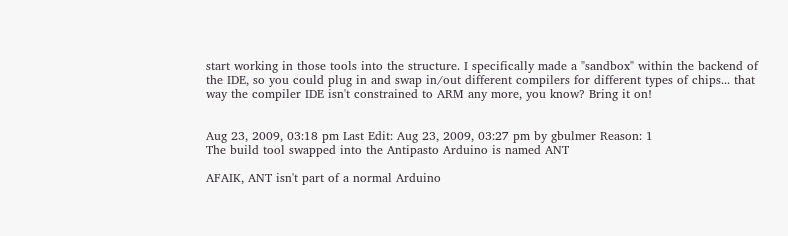start working in those tools into the structure. I specifically made a "sandbox" within the backend of the IDE, so you could plug in and swap in/out different compilers for different types of chips... that way the compiler IDE isn't constrained to ARM any more, you know? Bring it on!


Aug 23, 2009, 03:18 pm Last Edit: Aug 23, 2009, 03:27 pm by gbulmer Reason: 1
The build tool swapped into the Antipasto Arduino is named ANT

AFAIK, ANT isn't part of a normal Arduino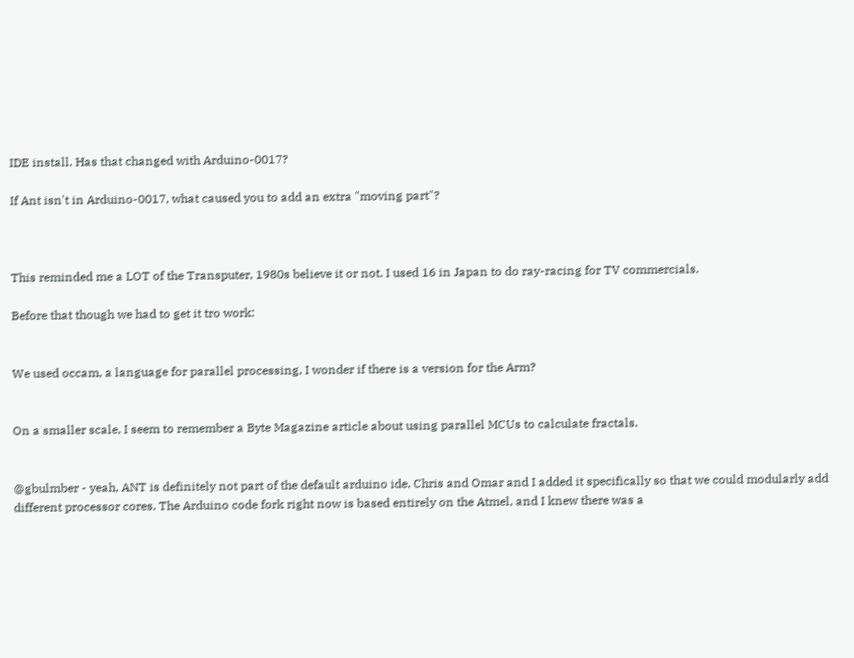IDE install. Has that changed with Arduino-0017?

If Ant isn't in Arduino-0017, what caused you to add an extra "moving part"?



This reminded me a LOT of the Transputer, 1980s believe it or not. I used 16 in Japan to do ray-racing for TV commercials.

Before that though we had to get it tro work:


We used occam, a language for parallel processing, I wonder if there is a version for the Arm?


On a smaller scale, I seem to remember a Byte Magazine article about using parallel MCUs to calculate fractals.


@gbulmber - yeah, ANT is definitely not part of the default arduino ide. Chris and Omar and I added it specifically so that we could modularly add different processor cores. The Arduino code fork right now is based entirely on the Atmel, and I knew there was a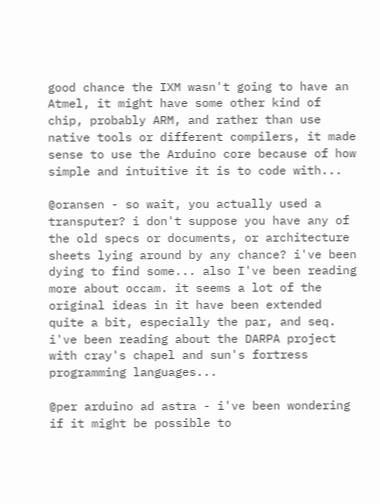good chance the IXM wasn't going to have an Atmel, it might have some other kind of chip, probably ARM, and rather than use native tools or different compilers, it made sense to use the Arduino core because of how simple and intuitive it is to code with...

@oransen - so wait, you actually used a transputer? i don't suppose you have any of the old specs or documents, or architecture sheets lying around by any chance? i've been dying to find some... also I've been reading more about occam. it seems a lot of the original ideas in it have been extended quite a bit, especially the par, and seq. i've been reading about the DARPA project with cray's chapel and sun's fortress programming languages...

@per arduino ad astra - i've been wondering if it might be possible to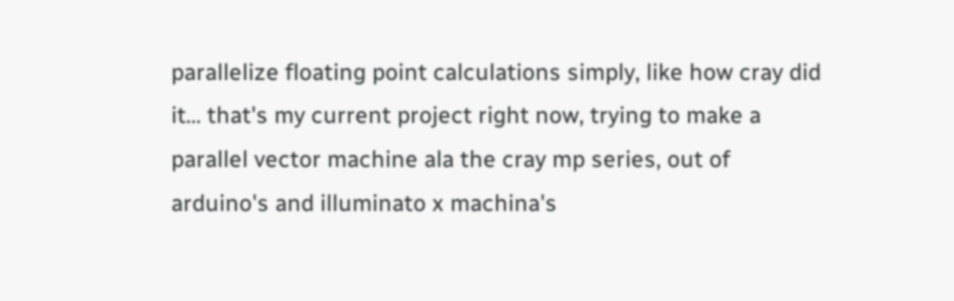parallelize floating point calculations simply, like how cray did it... that's my current project right now, trying to make a parallel vector machine ala the cray mp series, out of arduino's and illuminato x machina's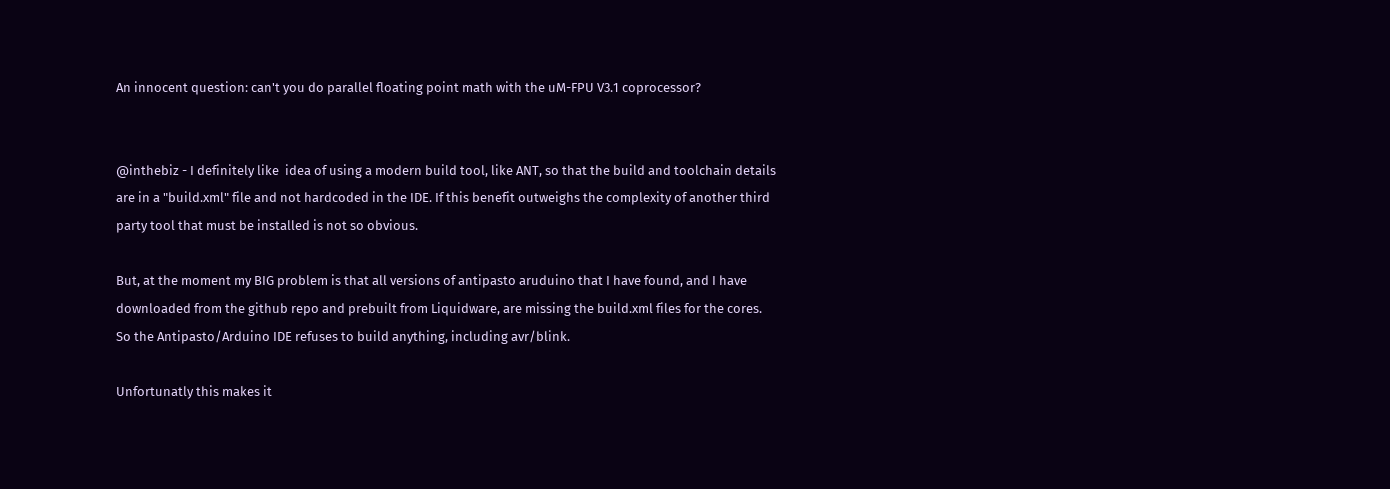An innocent question: can't you do parallel floating point math with the uM-FPU V3.1 coprocessor?


@inthebiz - I definitely like  idea of using a modern build tool, like ANT, so that the build and toolchain details are in a "build.xml" file and not hardcoded in the IDE. If this benefit outweighs the complexity of another third party tool that must be installed is not so obvious.

But, at the moment my BIG problem is that all versions of antipasto aruduino that I have found, and I have downloaded from the github repo and prebuilt from Liquidware, are missing the build.xml files for the cores. So the Antipasto/Arduino IDE refuses to build anything, including avr/blink.

Unfortunatly this makes it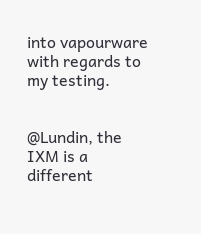into vapourware with regards to my testing.


@Lundin, the IXM is a different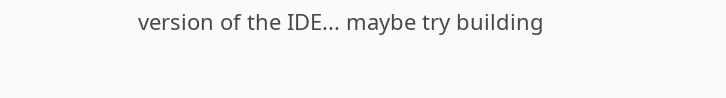version of the IDE... maybe try building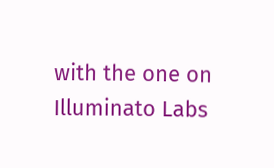with the one on Illuminato Labs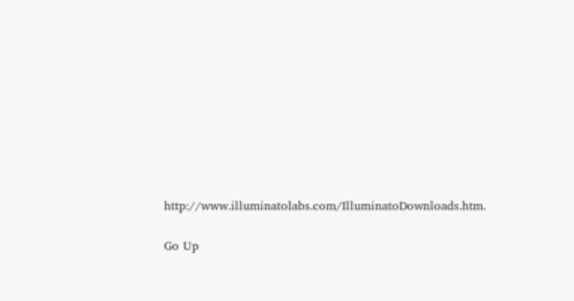http://www.illuminatolabs.com/IlluminatoDownloads.htm.

Go Up